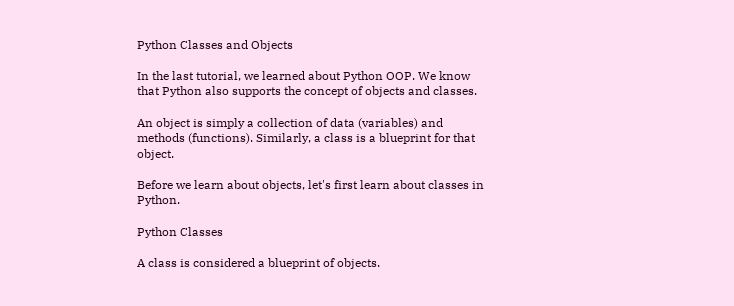Python Classes and Objects

In the last tutorial, we learned about Python OOP. We know that Python also supports the concept of objects and classes.

An object is simply a collection of data (variables) and methods (functions). Similarly, a class is a blueprint for that object.

Before we learn about objects, let's first learn about classes in Python.

Python Classes

A class is considered a blueprint of objects.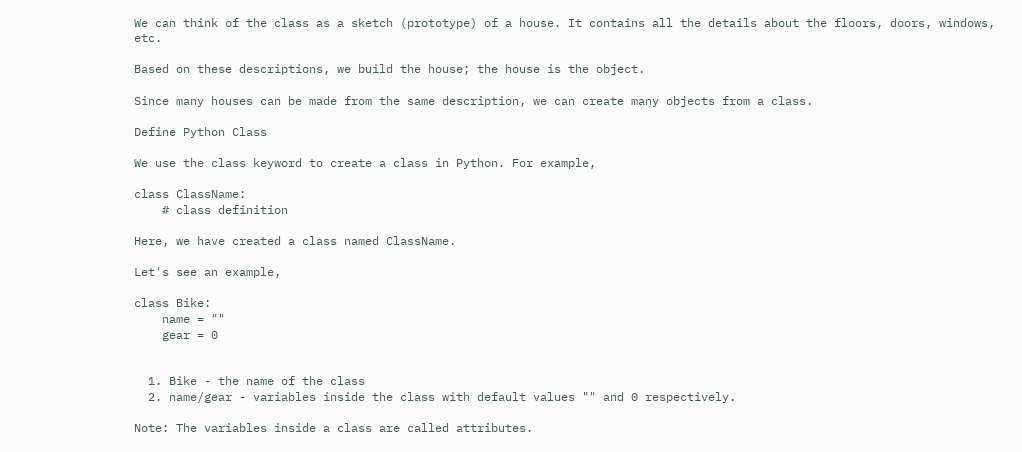We can think of the class as a sketch (prototype) of a house. It contains all the details about the floors, doors, windows, etc.

Based on these descriptions, we build the house; the house is the object.

Since many houses can be made from the same description, we can create many objects from a class.

Define Python Class

We use the class keyword to create a class in Python. For example,

class ClassName:
    # class definition

Here, we have created a class named ClassName.

Let's see an example,

class Bike:
    name = ""
    gear = 0


  1. Bike - the name of the class
  2. name/gear - variables inside the class with default values "" and 0 respectively.

Note: The variables inside a class are called attributes.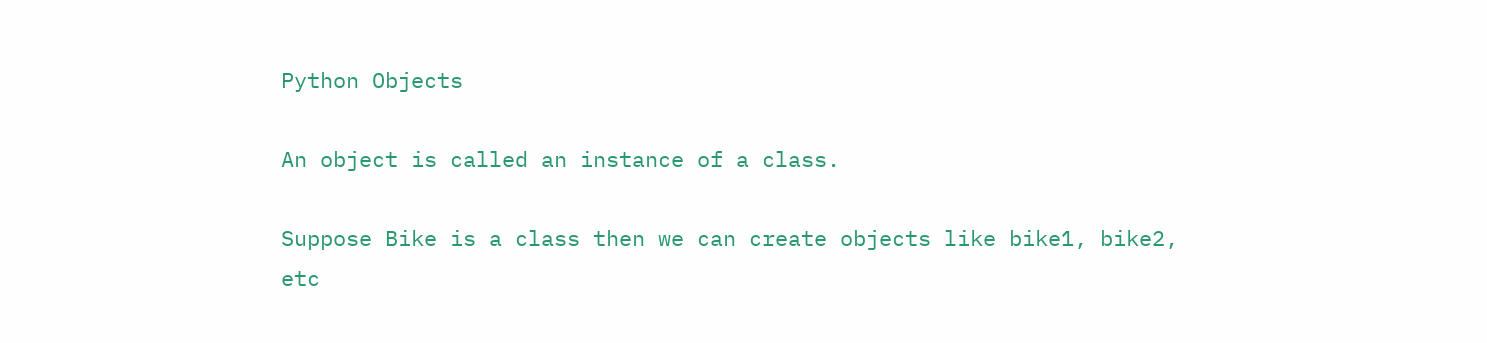Python Objects

An object is called an instance of a class.

Suppose Bike is a class then we can create objects like bike1, bike2, etc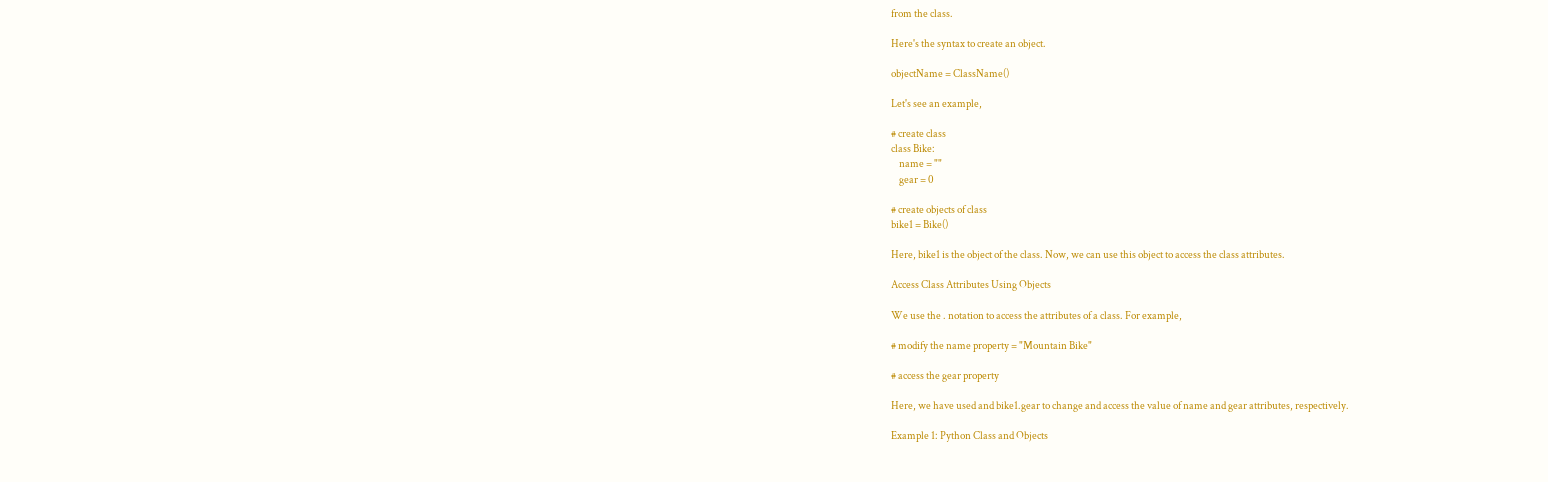from the class.

Here's the syntax to create an object.

objectName = ClassName()

Let's see an example,

# create class
class Bike:
    name = ""
    gear = 0

# create objects of class
bike1 = Bike()

Here, bike1 is the object of the class. Now, we can use this object to access the class attributes.

Access Class Attributes Using Objects

We use the . notation to access the attributes of a class. For example,

# modify the name property = "Mountain Bike"

# access the gear property

Here, we have used and bike1.gear to change and access the value of name and gear attributes, respectively.

Example 1: Python Class and Objects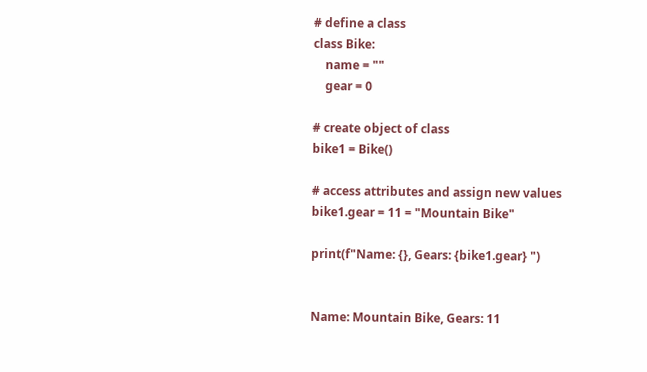# define a class
class Bike:
    name = ""
    gear = 0

# create object of class
bike1 = Bike()

# access attributes and assign new values
bike1.gear = 11 = "Mountain Bike"

print(f"Name: {}, Gears: {bike1.gear} ")


Name: Mountain Bike, Gears: 11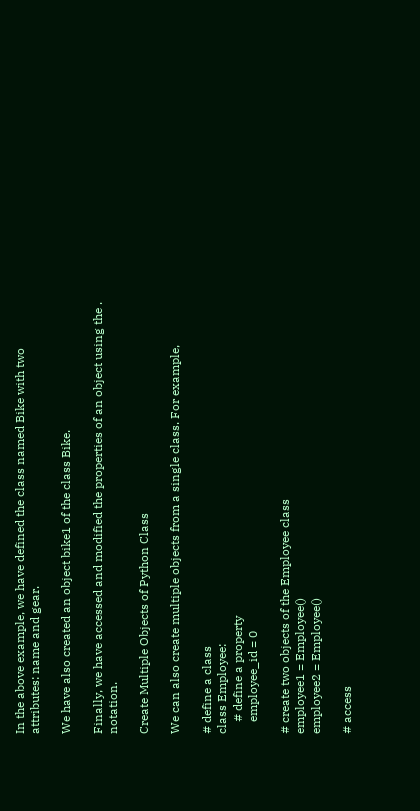In the above example, we have defined the class named Bike with two attributes: name and gear.

We have also created an object bike1 of the class Bike.

Finally, we have accessed and modified the properties of an object using the . notation.

Create Multiple Objects of Python Class

We can also create multiple objects from a single class. For example,

# define a class
class Employee:
    # define a property
    employee_id = 0

# create two objects of the Employee class
employee1 = Employee()
employee2 = Employee()

# access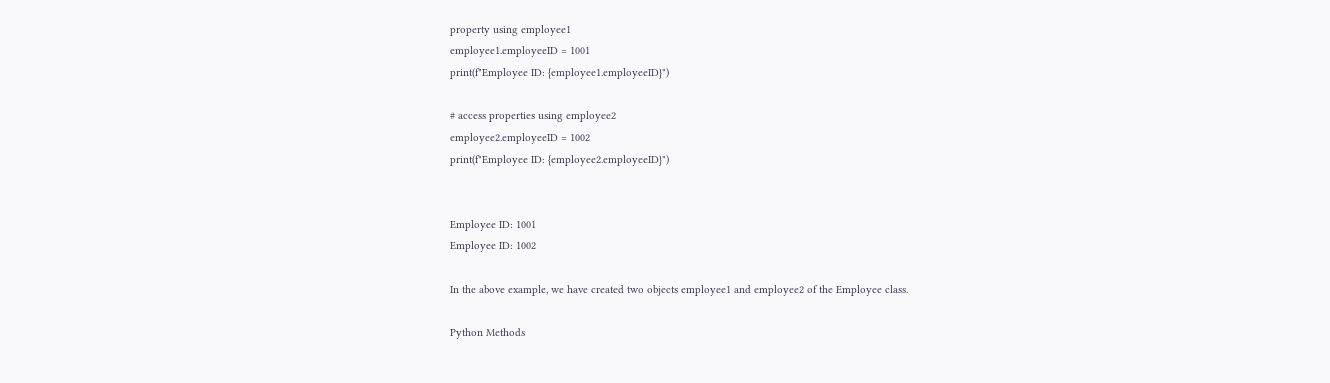property using employee1
employee1.employeeID = 1001
print(f"Employee ID: {employee1.employeeID}")

# access properties using employee2
employee2.employeeID = 1002
print(f"Employee ID: {employee2.employeeID}")


Employee ID: 1001
Employee ID: 1002

In the above example, we have created two objects employee1 and employee2 of the Employee class.

Python Methods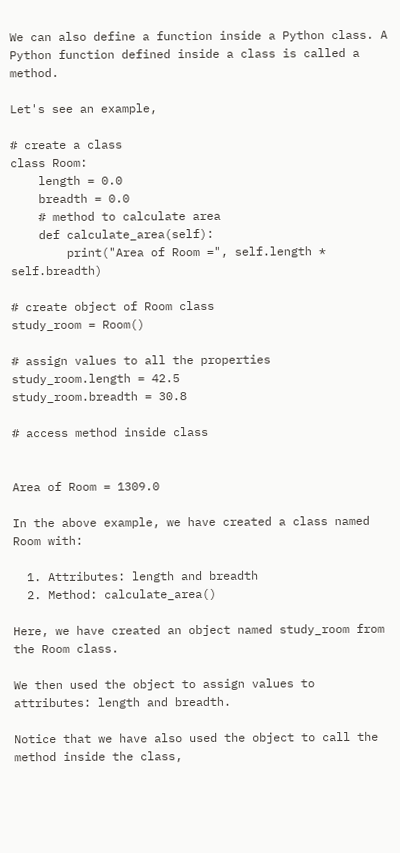We can also define a function inside a Python class. A Python function defined inside a class is called a method.

Let's see an example,

# create a class
class Room:
    length = 0.0
    breadth = 0.0
    # method to calculate area
    def calculate_area(self):
        print("Area of Room =", self.length * self.breadth)

# create object of Room class
study_room = Room()

# assign values to all the properties
study_room.length = 42.5
study_room.breadth = 30.8

# access method inside class


Area of Room = 1309.0

In the above example, we have created a class named Room with:

  1. Attributes: length and breadth
  2. Method: calculate_area()

Here, we have created an object named study_room from the Room class.

We then used the object to assign values to attributes: length and breadth.

Notice that we have also used the object to call the method inside the class,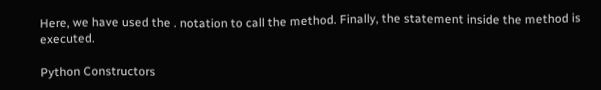Here, we have used the . notation to call the method. Finally, the statement inside the method is executed.

Python Constructors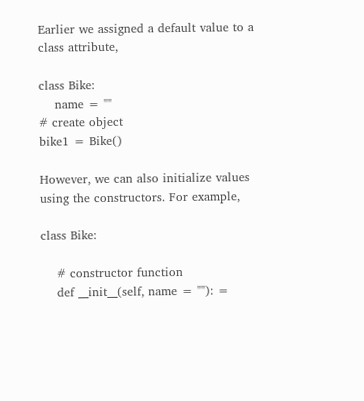Earlier we assigned a default value to a class attribute,

class Bike:
    name = ""
# create object
bike1 = Bike()

However, we can also initialize values using the constructors. For example,

class Bike:

    # constructor function
    def __init__(self, name = ""): =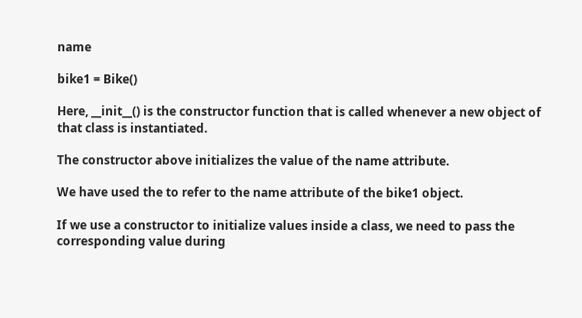name

bike1 = Bike()

Here, __init__() is the constructor function that is called whenever a new object of that class is instantiated.

The constructor above initializes the value of the name attribute.

We have used the to refer to the name attribute of the bike1 object.

If we use a constructor to initialize values inside a class, we need to pass the corresponding value during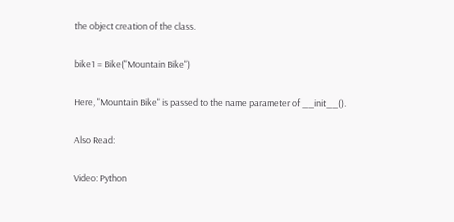the object creation of the class.

bike1 = Bike("Mountain Bike")

Here, "Mountain Bike" is passed to the name parameter of __init__().

Also Read:

Video: Python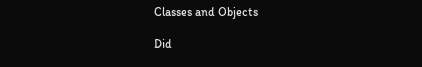Classes and Objects

Did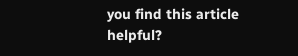you find this article helpful?